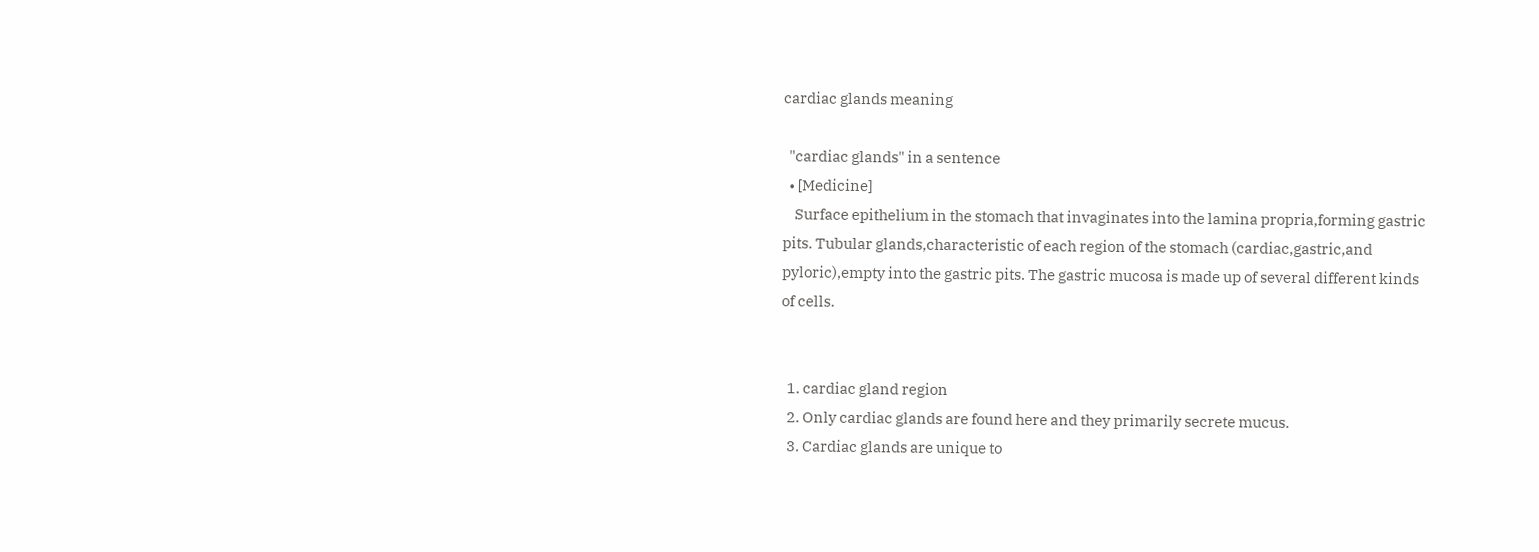cardiac glands meaning

  "cardiac glands" in a sentence
  • [Medicine]
    Surface epithelium in the stomach that invaginates into the lamina propria,forming gastric pits. Tubular glands,characteristic of each region of the stomach (cardiac,gastric,and pyloric),empty into the gastric pits. The gastric mucosa is made up of several different kinds of cells.


  1. cardiac gland region
  2. Only cardiac glands are found here and they primarily secrete mucus.
  3. Cardiac glands are unique to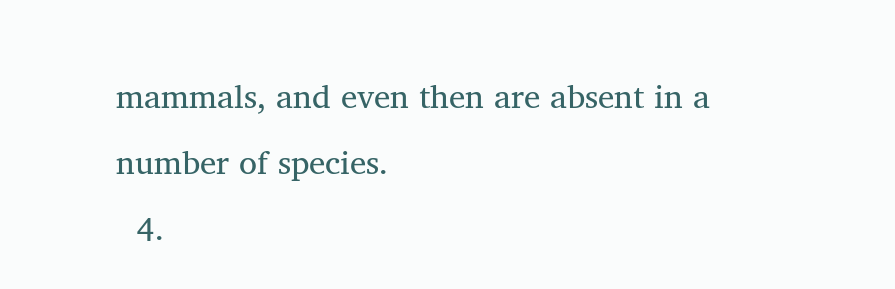mammals, and even then are absent in a number of species.
  4.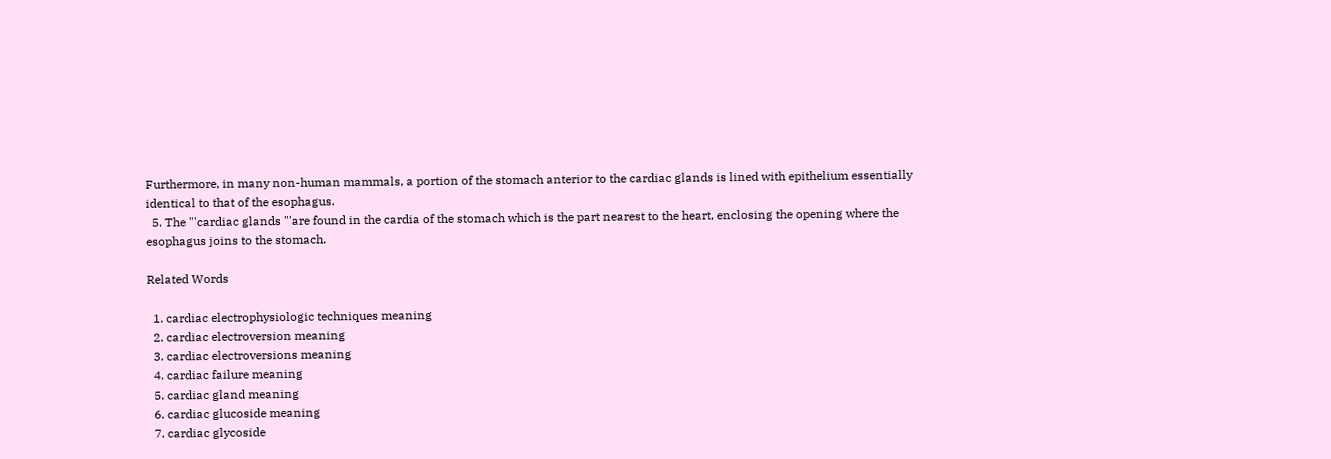Furthermore, in many non-human mammals, a portion of the stomach anterior to the cardiac glands is lined with epithelium essentially identical to that of the esophagus.
  5. The "'cardiac glands "'are found in the cardia of the stomach which is the part nearest to the heart, enclosing the opening where the esophagus joins to the stomach.

Related Words

  1. cardiac electrophysiologic techniques meaning
  2. cardiac electroversion meaning
  3. cardiac electroversions meaning
  4. cardiac failure meaning
  5. cardiac gland meaning
  6. cardiac glucoside meaning
  7. cardiac glycoside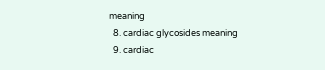meaning
  8. cardiac glycosides meaning
  9. cardiac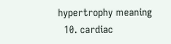hypertrophy meaning
  10. cardiac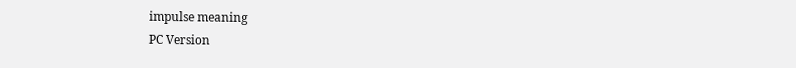impulse meaning
PC Version